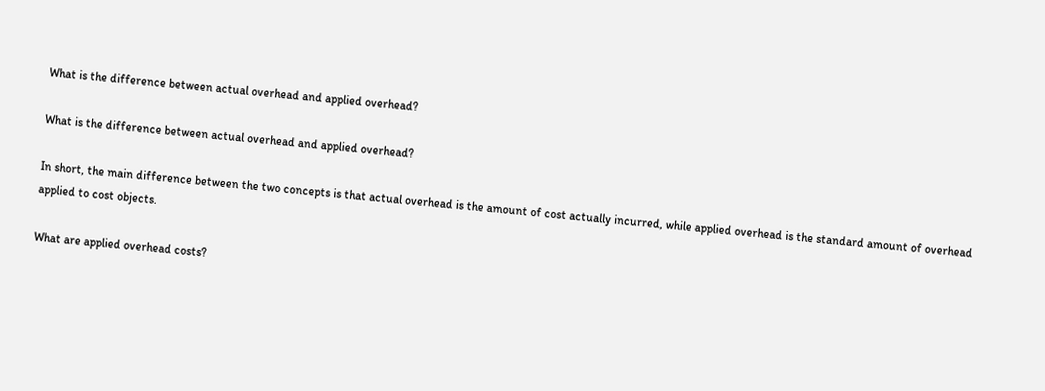What is the difference between actual overhead and applied overhead?

What is the difference between actual overhead and applied overhead?

In short, the main difference between the two concepts is that actual overhead is the amount of cost actually incurred, while applied overhead is the standard amount of overhead applied to cost objects.

What are applied overhead costs?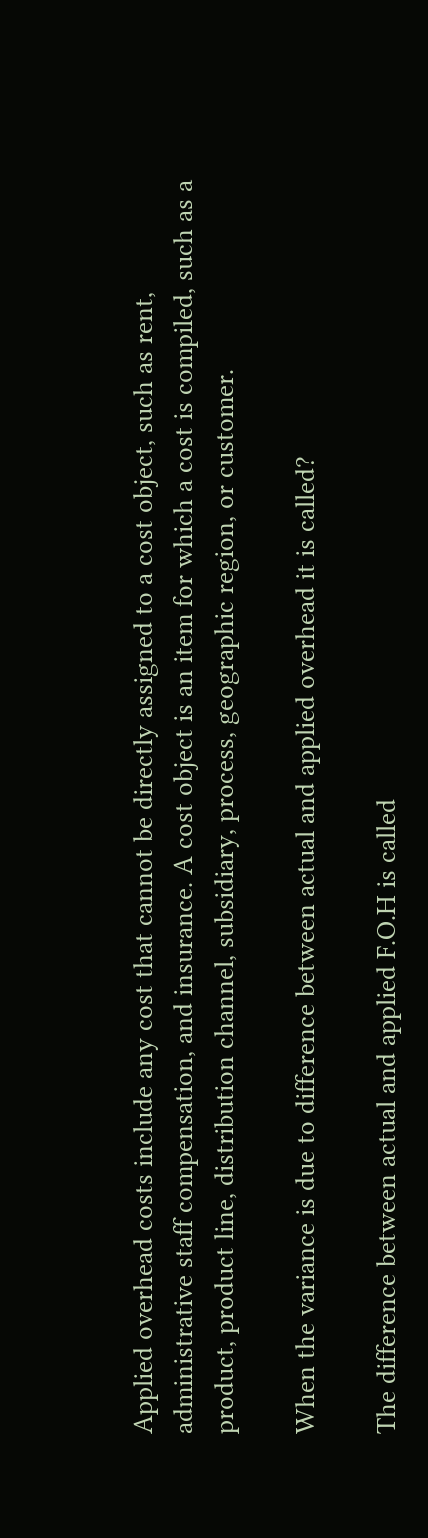Applied overhead costs include any cost that cannot be directly assigned to a cost object, such as rent, administrative staff compensation, and insurance. A cost object is an item for which a cost is compiled, such as a product, product line, distribution channel, subsidiary, process, geographic region, or customer.

When the variance is due to difference between actual and applied overhead it is called?

The difference between actual and applied F.O.H is called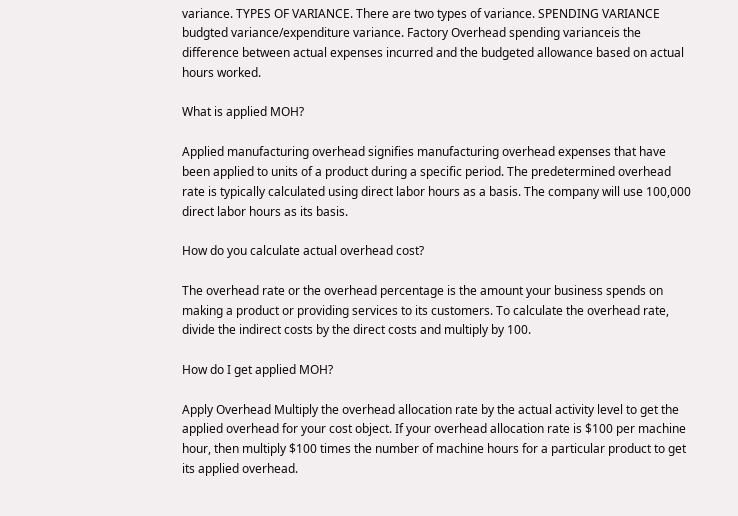variance. TYPES OF VARIANCE. There are two types of variance. SPENDING VARIANCE budgted variance/expenditure variance. Factory Overhead spending varianceis the difference between actual expenses incurred and the budgeted allowance based on actual hours worked.

What is applied MOH?

Applied manufacturing overhead signifies manufacturing overhead expenses that have been applied to units of a product during a specific period. The predetermined overhead rate is typically calculated using direct labor hours as a basis. The company will use 100,000 direct labor hours as its basis.

How do you calculate actual overhead cost?

The overhead rate or the overhead percentage is the amount your business spends on making a product or providing services to its customers. To calculate the overhead rate, divide the indirect costs by the direct costs and multiply by 100.

How do I get applied MOH?

Apply Overhead Multiply the overhead allocation rate by the actual activity level to get the applied overhead for your cost object. If your overhead allocation rate is $100 per machine hour, then multiply $100 times the number of machine hours for a particular product to get its applied overhead.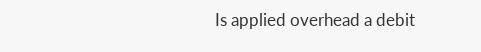Is applied overhead a debit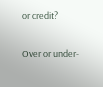or credit?

Over or under-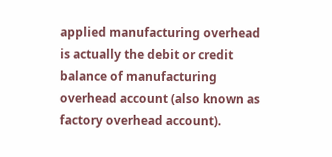applied manufacturing overhead is actually the debit or credit balance of manufacturing overhead account (also known as factory overhead account).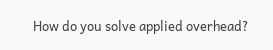How do you solve applied overhead?